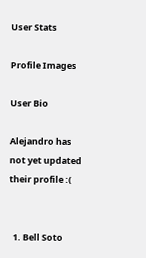User Stats

Profile Images

User Bio

Alejandro has not yet updated their profile :(


  1. Bell Soto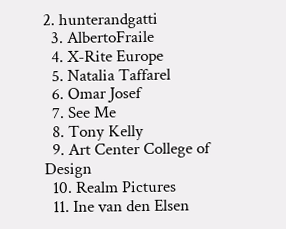2. hunterandgatti
  3. AlbertoFraile
  4. X-Rite Europe
  5. Natalia Taffarel
  6. Omar Josef
  7. See Me
  8. Tony Kelly
  9. Art Center College of Design
  10. Realm Pictures
  11. Ine van den Elsen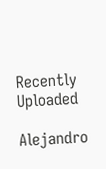Recently Uploaded

Alejandro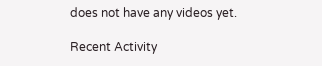does not have any videos yet.

Recent Activity